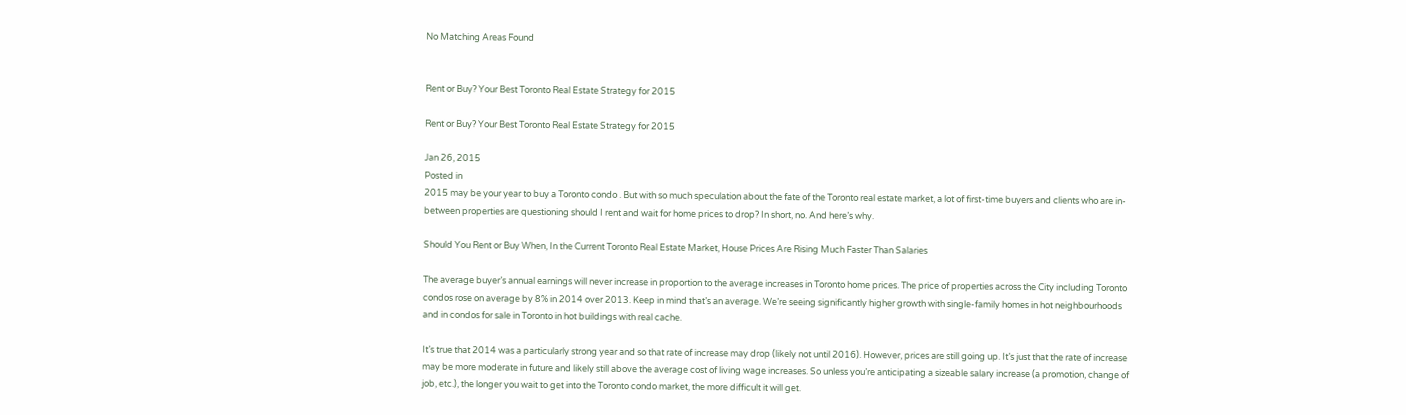No Matching Areas Found


Rent or Buy? Your Best Toronto Real Estate Strategy for 2015

Rent or Buy? Your Best Toronto Real Estate Strategy for 2015

Jan 26, 2015
Posted in
2015 may be your year to buy a Toronto condo . But with so much speculation about the fate of the Toronto real estate market, a lot of first-time buyers and clients who are in-between properties are questioning should I rent and wait for home prices to drop? In short, no. And here’s why.

Should You Rent or Buy When, In the Current Toronto Real Estate Market, House Prices Are Rising Much Faster Than Salaries

The average buyer’s annual earnings will never increase in proportion to the average increases in Toronto home prices. The price of properties across the City including Toronto condos rose on average by 8% in 2014 over 2013. Keep in mind that’s an average. We’re seeing significantly higher growth with single-family homes in hot neighbourhoods and in condos for sale in Toronto in hot buildings with real cache.

It’s true that 2014 was a particularly strong year and so that rate of increase may drop (likely not until 2016). However, prices are still going up. It’s just that the rate of increase may be more moderate in future and likely still above the average cost of living wage increases. So unless you’re anticipating a sizeable salary increase (a promotion, change of job, etc.), the longer you wait to get into the Toronto condo market, the more difficult it will get.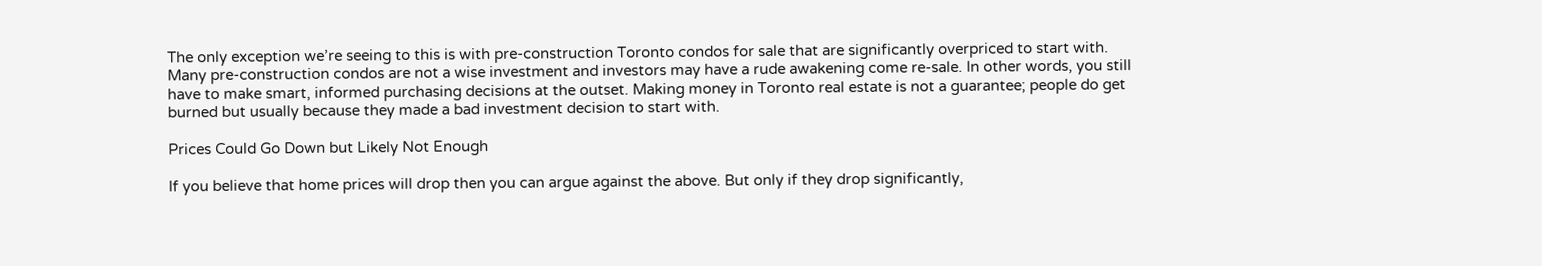The only exception we’re seeing to this is with pre-construction Toronto condos for sale that are significantly overpriced to start with. Many pre-construction condos are not a wise investment and investors may have a rude awakening come re-sale. In other words, you still have to make smart, informed purchasing decisions at the outset. Making money in Toronto real estate is not a guarantee; people do get burned but usually because they made a bad investment decision to start with.

Prices Could Go Down but Likely Not Enough

If you believe that home prices will drop then you can argue against the above. But only if they drop significantly,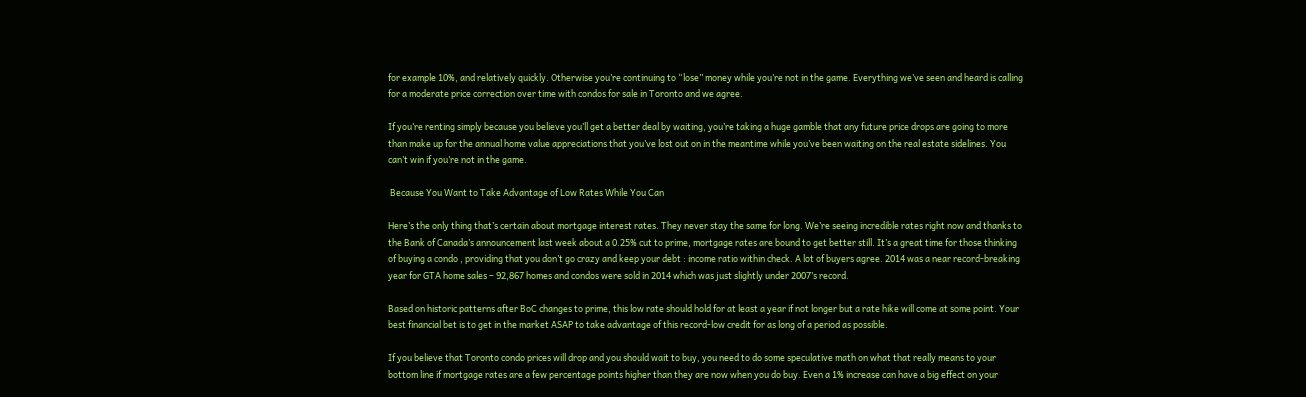for example 10%, and relatively quickly. Otherwise you’re continuing to “lose” money while you’re not in the game. Everything we’ve seen and heard is calling for a moderate price correction over time with condos for sale in Toronto and we agree.

If you’re renting simply because you believe you’ll get a better deal by waiting, you’re taking a huge gamble that any future price drops are going to more than make up for the annual home value appreciations that you’ve lost out on in the meantime while you’ve been waiting on the real estate sidelines. You can’t win if you’re not in the game.

 Because You Want to Take Advantage of Low Rates While You Can

Here’s the only thing that’s certain about mortgage interest rates. They never stay the same for long. We’re seeing incredible rates right now and thanks to the Bank of Canada’s announcement last week about a 0.25% cut to prime, mortgage rates are bound to get better still. It’s a great time for those thinking of buying a condo , providing that you don’t go crazy and keep your debt : income ratio within check. A lot of buyers agree. 2014 was a near record-breaking year for GTA home sales – 92,867 homes and condos were sold in 2014 which was just slightly under 2007’s record.

Based on historic patterns after BoC changes to prime, this low rate should hold for at least a year if not longer but a rate hike will come at some point. Your best financial bet is to get in the market ASAP to take advantage of this record-low credit for as long of a period as possible.

If you believe that Toronto condo prices will drop and you should wait to buy, you need to do some speculative math on what that really means to your bottom line if mortgage rates are a few percentage points higher than they are now when you do buy. Even a 1% increase can have a big effect on your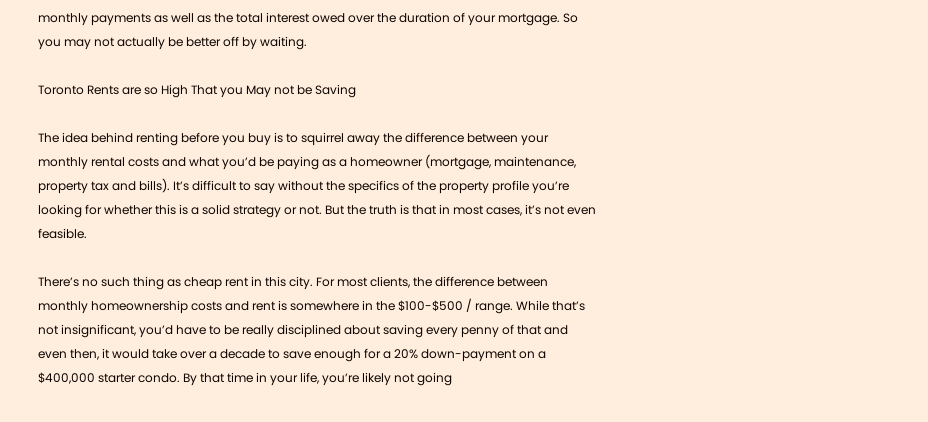monthly payments as well as the total interest owed over the duration of your mortgage. So you may not actually be better off by waiting.

Toronto Rents are so High That you May not be Saving

The idea behind renting before you buy is to squirrel away the difference between your monthly rental costs and what you’d be paying as a homeowner (mortgage, maintenance, property tax and bills). It’s difficult to say without the specifics of the property profile you’re looking for whether this is a solid strategy or not. But the truth is that in most cases, it’s not even feasible.

There’s no such thing as cheap rent in this city. For most clients, the difference between monthly homeownership costs and rent is somewhere in the $100-$500 / range. While that’s not insignificant, you’d have to be really disciplined about saving every penny of that and even then, it would take over a decade to save enough for a 20% down-payment on a $400,000 starter condo. By that time in your life, you’re likely not going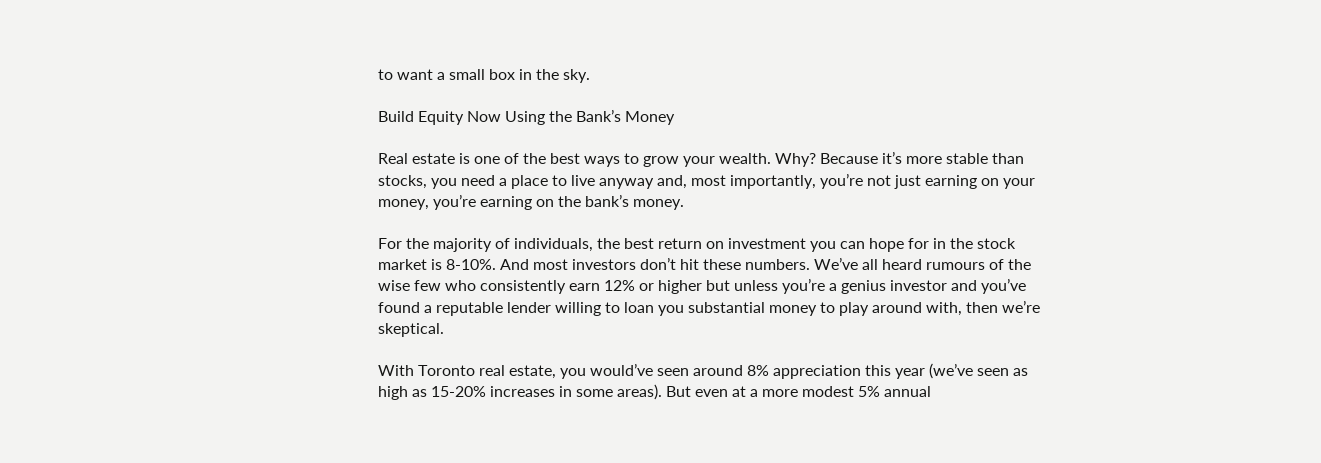to want a small box in the sky.

Build Equity Now Using the Bank’s Money

Real estate is one of the best ways to grow your wealth. Why? Because it’s more stable than stocks, you need a place to live anyway and, most importantly, you’re not just earning on your money, you’re earning on the bank’s money.

For the majority of individuals, the best return on investment you can hope for in the stock market is 8-10%. And most investors don’t hit these numbers. We’ve all heard rumours of the wise few who consistently earn 12% or higher but unless you’re a genius investor and you’ve found a reputable lender willing to loan you substantial money to play around with, then we’re skeptical.

With Toronto real estate, you would’ve seen around 8% appreciation this year (we’ve seen as high as 15-20% increases in some areas). But even at a more modest 5% annual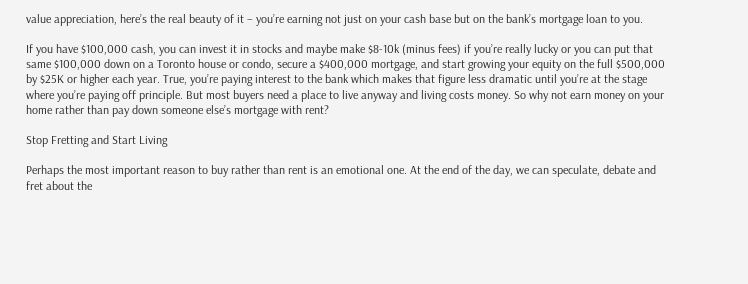value appreciation, here’s the real beauty of it – you’re earning not just on your cash base but on the bank’s mortgage loan to you.

If you have $100,000 cash, you can invest it in stocks and maybe make $8-10k (minus fees) if you’re really lucky or you can put that same $100,000 down on a Toronto house or condo, secure a $400,000 mortgage, and start growing your equity on the full $500,000 by $25K or higher each year. True, you’re paying interest to the bank which makes that figure less dramatic until you’re at the stage where you’re paying off principle. But most buyers need a place to live anyway and living costs money. So why not earn money on your home rather than pay down someone else’s mortgage with rent?

Stop Fretting and Start Living

Perhaps the most important reason to buy rather than rent is an emotional one. At the end of the day, we can speculate, debate and fret about the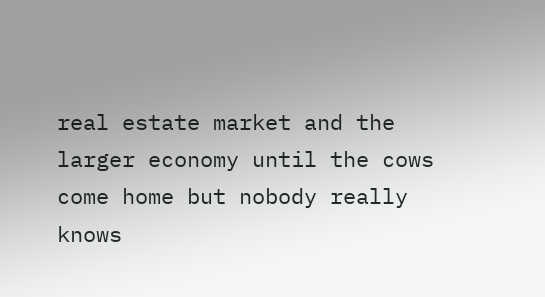real estate market and the larger economy until the cows come home but nobody really knows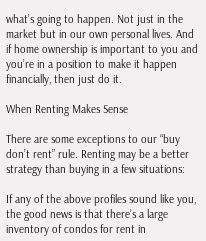what’s going to happen. Not just in the market but in our own personal lives. And if home ownership is important to you and you’re in a position to make it happen financially, then just do it.

When Renting Makes Sense

There are some exceptions to our “buy don’t rent” rule. Renting may be a better strategy than buying in a few situations:

If any of the above profiles sound like you, the good news is that there’s a large inventory of condos for rent in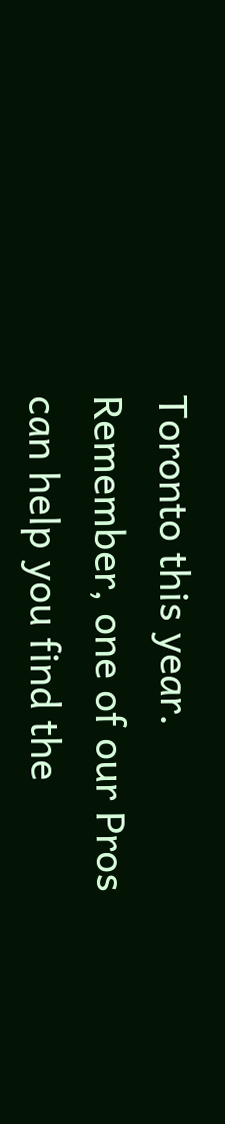Toronto this year. Remember, one of our Pros can help you find the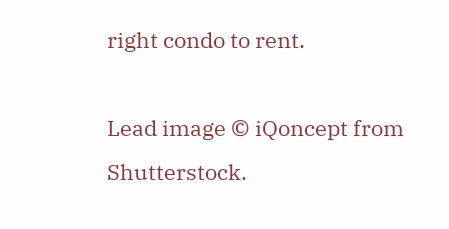right condo to rent.

Lead image © iQoncept from Shutterstock.